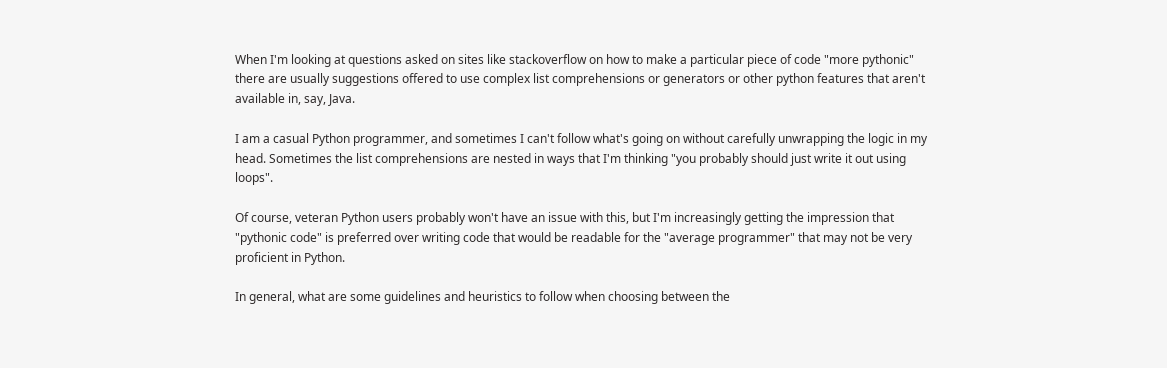When I'm looking at questions asked on sites like stackoverflow on how to make a particular piece of code "more pythonic" there are usually suggestions offered to use complex list comprehensions or generators or other python features that aren't available in, say, Java.

I am a casual Python programmer, and sometimes I can't follow what's going on without carefully unwrapping the logic in my head. Sometimes the list comprehensions are nested in ways that I'm thinking "you probably should just write it out using loops".

Of course, veteran Python users probably won't have an issue with this, but I'm increasingly getting the impression that "pythonic code" is preferred over writing code that would be readable for the "average programmer" that may not be very proficient in Python.

In general, what are some guidelines and heuristics to follow when choosing between the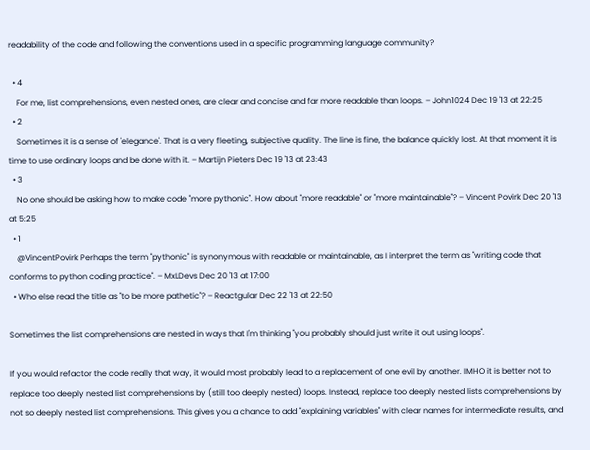readability of the code and following the conventions used in a specific programming language community?

  • 4
    For me, list comprehensions, even nested ones, are clear and concise and far more readable than loops. – John1024 Dec 19 '13 at 22:25
  • 2
    Sometimes it is a sense of 'elegance'. That is a very fleeting, subjective quality. The line is fine, the balance quickly lost. At that moment it is time to use ordinary loops and be done with it. – Martijn Pieters Dec 19 '13 at 23:43
  • 3
    No one should be asking how to make code "more pythonic". How about "more readable" or "more maintainable"? – Vincent Povirk Dec 20 '13 at 5:25
  • 1
    @VincentPovirk Perhaps the term "pythonic" is synonymous with readable or maintainable, as I interpret the term as "writing code that conforms to python coding practice". – MxLDevs Dec 20 '13 at 17:00
  • Who else read the title as "to be more pathetic"? – Reactgular Dec 22 '13 at 22:50

Sometimes the list comprehensions are nested in ways that I'm thinking "you probably should just write it out using loops".

If you would refactor the code really that way, it would most probably lead to a replacement of one evil by another. IMHO it is better not to replace too deeply nested list comprehensions by (still too deeply nested) loops. Instead, replace too deeply nested lists comprehensions by not so deeply nested list comprehensions. This gives you a chance to add "explaining variables" with clear names for intermediate results, and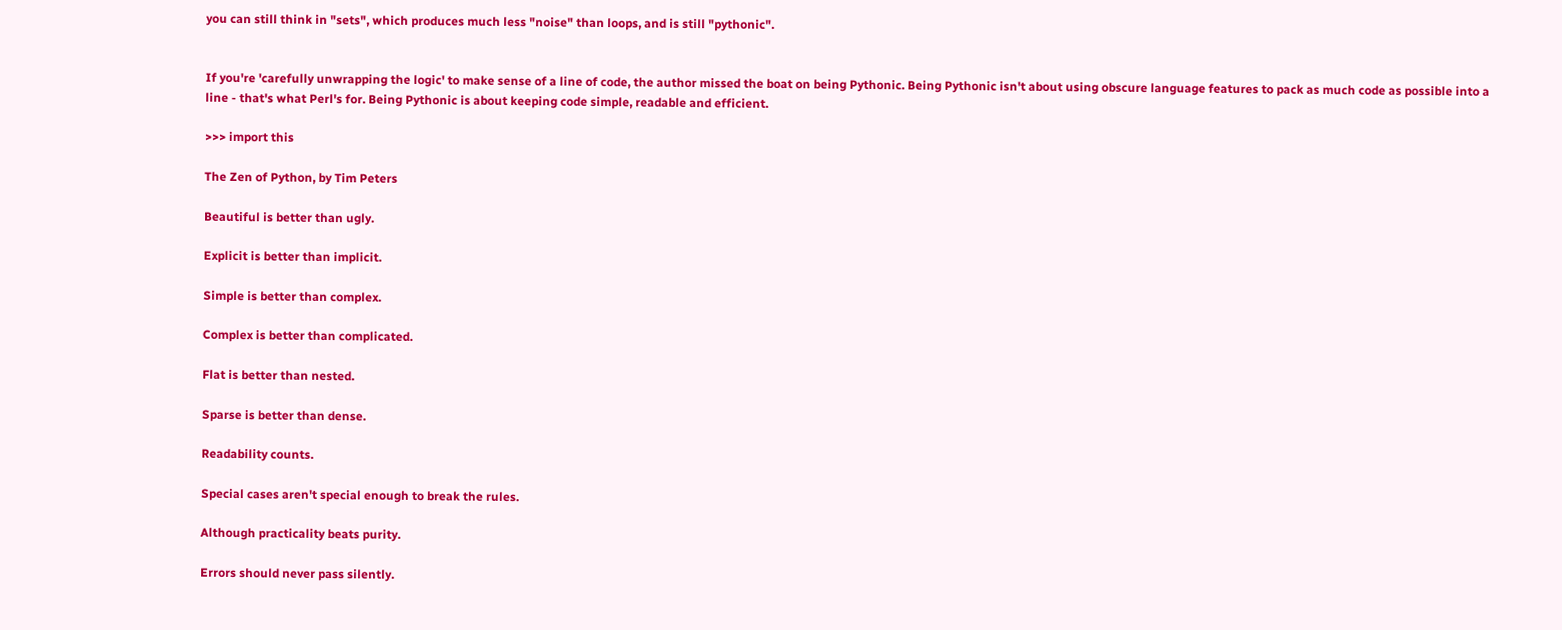you can still think in "sets", which produces much less "noise" than loops, and is still "pythonic".


If you're 'carefully unwrapping the logic' to make sense of a line of code, the author missed the boat on being Pythonic. Being Pythonic isn't about using obscure language features to pack as much code as possible into a line - that's what Perl's for. Being Pythonic is about keeping code simple, readable and efficient.

>>> import this

The Zen of Python, by Tim Peters

Beautiful is better than ugly.

Explicit is better than implicit.

Simple is better than complex.

Complex is better than complicated.

Flat is better than nested.

Sparse is better than dense.

Readability counts.

Special cases aren't special enough to break the rules.

Although practicality beats purity.

Errors should never pass silently.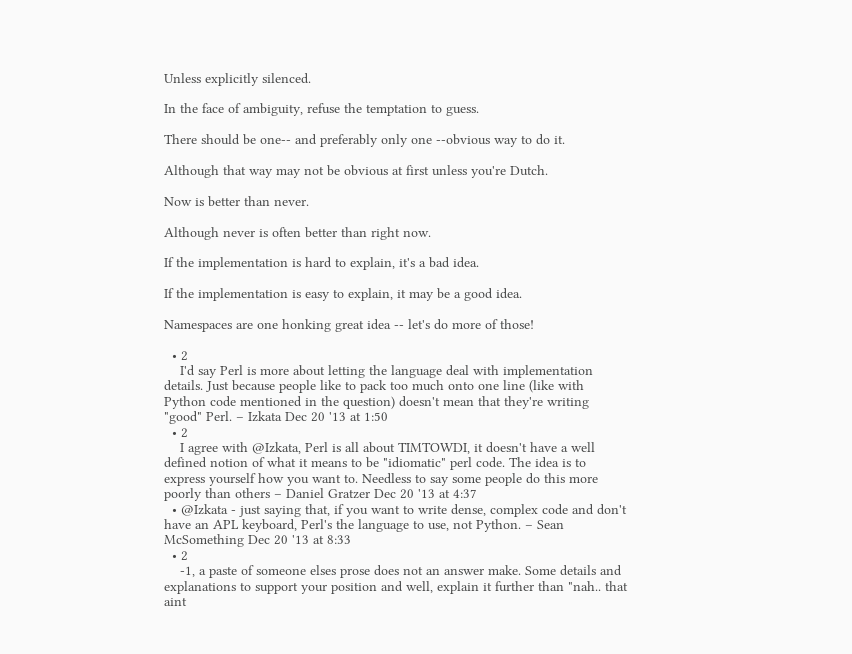Unless explicitly silenced.

In the face of ambiguity, refuse the temptation to guess.

There should be one-- and preferably only one --obvious way to do it.

Although that way may not be obvious at first unless you're Dutch.

Now is better than never.

Although never is often better than right now.

If the implementation is hard to explain, it's a bad idea.

If the implementation is easy to explain, it may be a good idea.

Namespaces are one honking great idea -- let's do more of those!

  • 2
    I'd say Perl is more about letting the language deal with implementation details. Just because people like to pack too much onto one line (like with Python code mentioned in the question) doesn't mean that they're writing "good" Perl. – Izkata Dec 20 '13 at 1:50
  • 2
    I agree with @Izkata, Perl is all about TIMTOWDI, it doesn't have a well defined notion of what it means to be "idiomatic" perl code. The idea is to express yourself how you want to. Needless to say some people do this more poorly than others – Daniel Gratzer Dec 20 '13 at 4:37
  • @Izkata - just saying that, if you want to write dense, complex code and don't have an APL keyboard, Perl's the language to use, not Python. – Sean McSomething Dec 20 '13 at 8:33
  • 2
    -1, a paste of someone elses prose does not an answer make. Some details and explanations to support your position and well, explain it further than "nah.. that aint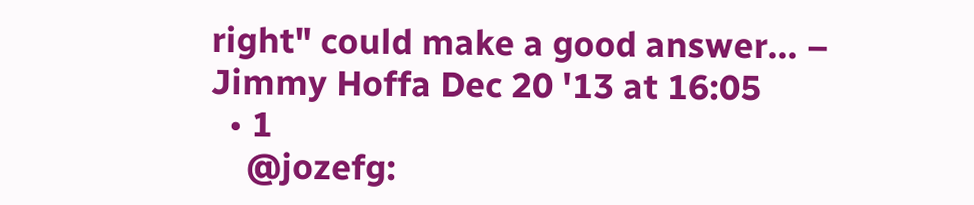right" could make a good answer... – Jimmy Hoffa Dec 20 '13 at 16:05
  • 1
    @jozefg: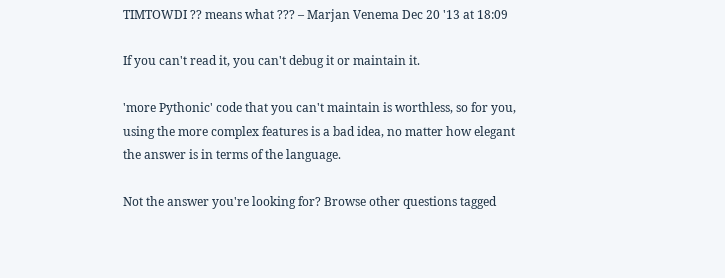TIMTOWDI ?? means what ??? – Marjan Venema Dec 20 '13 at 18:09

If you can't read it, you can't debug it or maintain it.

'more Pythonic' code that you can't maintain is worthless, so for you, using the more complex features is a bad idea, no matter how elegant the answer is in terms of the language.

Not the answer you're looking for? Browse other questions tagged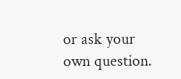or ask your own question.